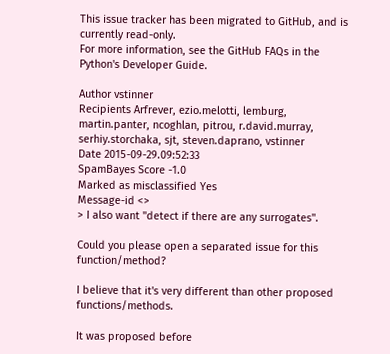This issue tracker has been migrated to GitHub, and is currently read-only.
For more information, see the GitHub FAQs in the Python's Developer Guide.

Author vstinner
Recipients Arfrever, ezio.melotti, lemburg, martin.panter, ncoghlan, pitrou, r.david.murray, serhiy.storchaka, sjt, steven.daprano, vstinner
Date 2015-09-29.09:52:33
SpamBayes Score -1.0
Marked as misclassified Yes
Message-id <>
> I also want "detect if there are any surrogates".

Could you please open a separated issue for this function/method?

I believe that it's very different than other proposed functions/methods.

It was proposed before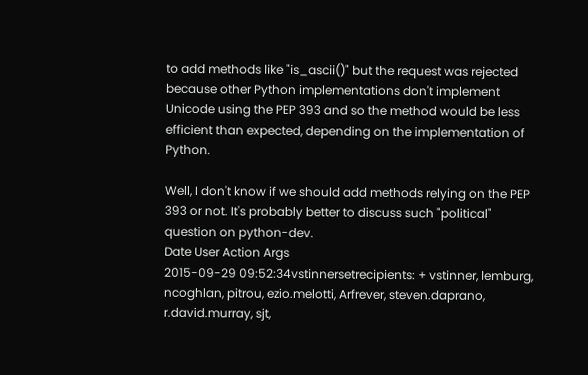to add methods like "is_ascii()" but the request was rejected because other Python implementations don't implement Unicode using the PEP 393 and so the method would be less efficient than expected, depending on the implementation of Python.

Well, I don't know if we should add methods relying on the PEP 393 or not. It's probably better to discuss such "political" question on python-dev.
Date User Action Args
2015-09-29 09:52:34vstinnersetrecipients: + vstinner, lemburg, ncoghlan, pitrou, ezio.melotti, Arfrever, steven.daprano, r.david.murray, sjt,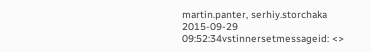martin.panter, serhiy.storchaka
2015-09-29 09:52:34vstinnersetmessageid: <>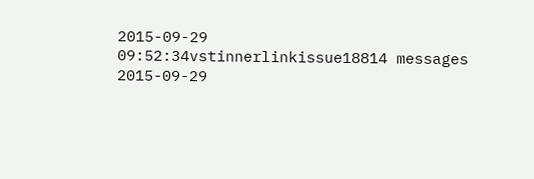2015-09-29 09:52:34vstinnerlinkissue18814 messages
2015-09-29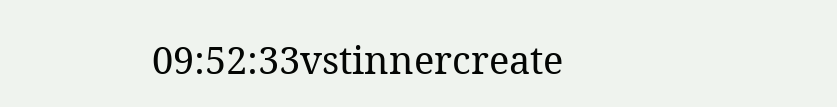09:52:33vstinnercreate